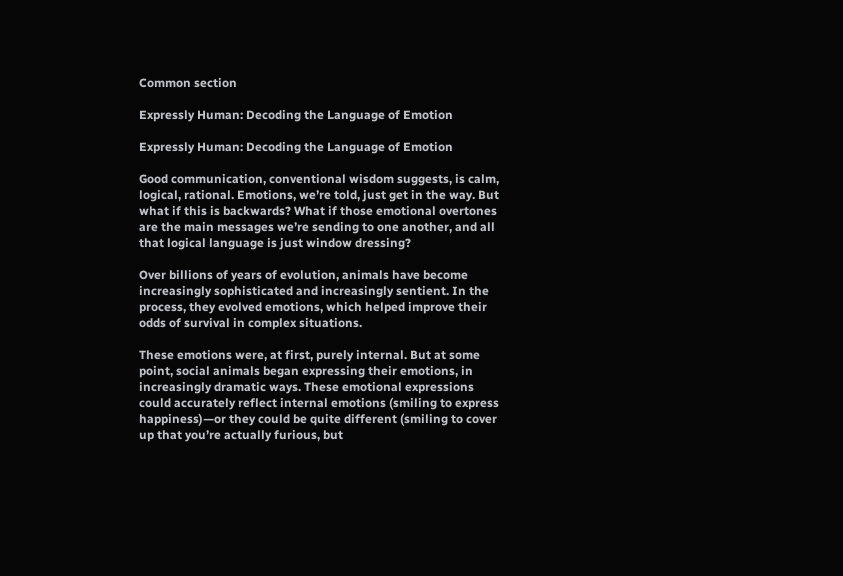Common section

Expressly Human: Decoding the Language of Emotion

Expressly Human: Decoding the Language of Emotion

Good communication, conventional wisdom suggests, is calm, logical, rational. Emotions, we’re told, just get in the way. But what if this is backwards? What if those emotional overtones are the main messages we’re sending to one another, and all that logical language is just window dressing?

Over billions of years of evolution, animals have become increasingly sophisticated and increasingly sentient. In the process, they evolved emotions, which helped improve their odds of survival in complex situations.

These emotions were, at first, purely internal. But at some point, social animals began expressing their emotions, in increasingly dramatic ways. These emotional expressions could accurately reflect internal emotions (smiling to express happiness)—or they could be quite different (smiling to cover up that you’re actually furious, but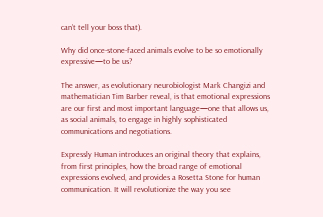can’t tell your boss that).

Why did once-stone-faced animals evolve to be so emotionally expressive—to be us?

The answer, as evolutionary neurobiologist Mark Changizi and mathematician Tim Barber reveal, is that emotional expressions are our first and most important language—one that allows us, as social animals, to engage in highly sophisticated communications and negotiations.

Expressly Human introduces an original theory that explains, from first principles, how the broad range of emotional expressions evolved, and provides a Rosetta Stone for human communication. It will revolutionize the way you see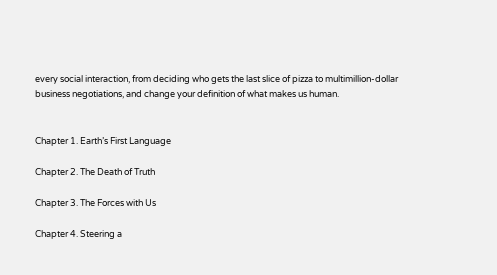every social interaction, from deciding who gets the last slice of pizza to multimillion-dollar business negotiations, and change your definition of what makes us human.


Chapter 1. Earth’s First Language

Chapter 2. The Death of Truth

Chapter 3. The Forces with Us

Chapter 4. Steering a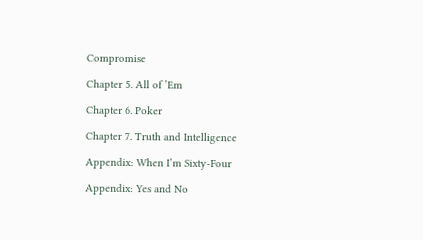Compromise

Chapter 5. All of ’Em

Chapter 6. Poker

Chapter 7. Truth and Intelligence

Appendix: When I’m Sixty-Four

Appendix: Yes and No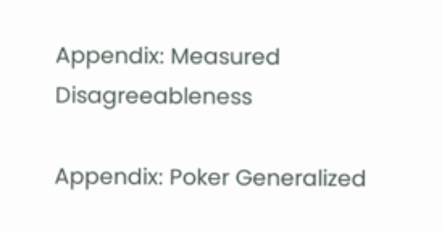Appendix: Measured Disagreeableness

Appendix: Poker Generalized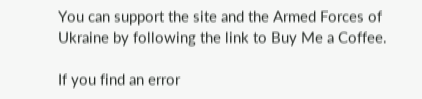You can support the site and the Armed Forces of Ukraine by following the link to Buy Me a Coffee.

If you find an error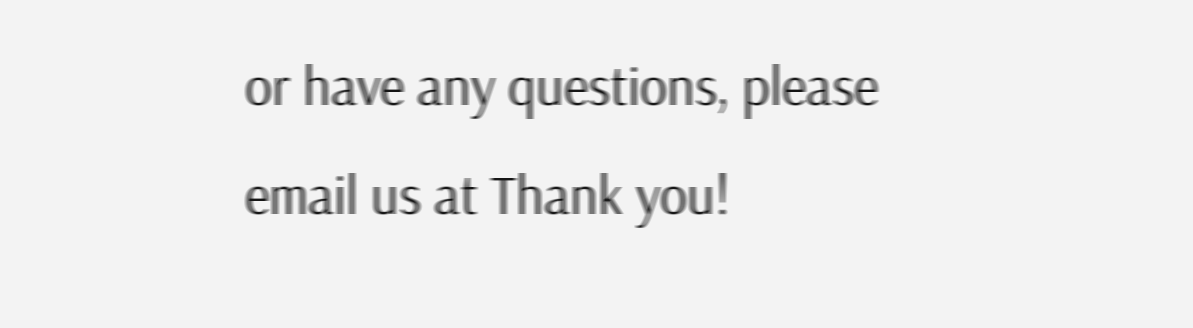or have any questions, please email us at Thank you!